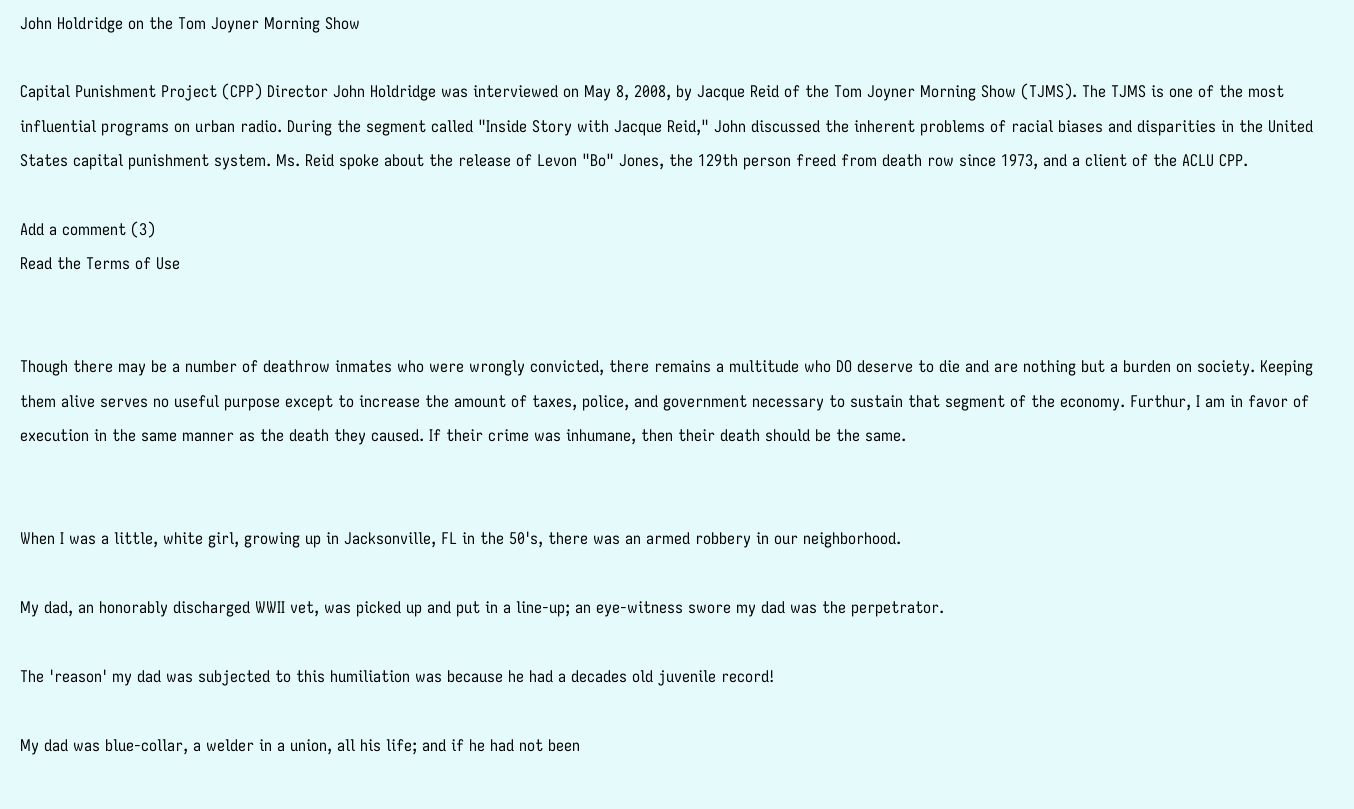John Holdridge on the Tom Joyner Morning Show

Capital Punishment Project (CPP) Director John Holdridge was interviewed on May 8, 2008, by Jacque Reid of the Tom Joyner Morning Show (TJMS). The TJMS is one of the most influential programs on urban radio. During the segment called "Inside Story with Jacque Reid," John discussed the inherent problems of racial biases and disparities in the United States capital punishment system. Ms. Reid spoke about the release of Levon "Bo" Jones, the 129th person freed from death row since 1973, and a client of the ACLU CPP.

Add a comment (3)
Read the Terms of Use


Though there may be a number of deathrow inmates who were wrongly convicted, there remains a multitude who DO deserve to die and are nothing but a burden on society. Keeping them alive serves no useful purpose except to increase the amount of taxes, police, and government necessary to sustain that segment of the economy. Furthur, I am in favor of execution in the same manner as the death they caused. If their crime was inhumane, then their death should be the same.


When I was a little, white girl, growing up in Jacksonville, FL in the 50's, there was an armed robbery in our neighborhood.

My dad, an honorably discharged WWII vet, was picked up and put in a line-up; an eye-witness swore my dad was the perpetrator.

The 'reason' my dad was subjected to this humiliation was because he had a decades old juvenile record!

My dad was blue-collar, a welder in a union, all his life; and if he had not been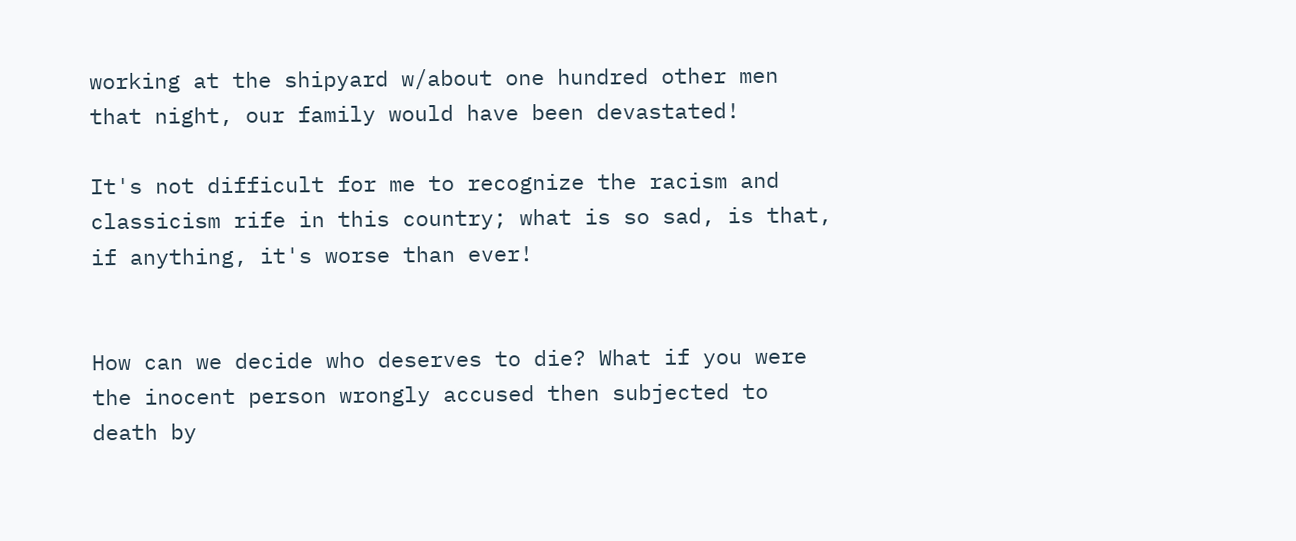working at the shipyard w/about one hundred other men that night, our family would have been devastated!

It's not difficult for me to recognize the racism and classicism rife in this country; what is so sad, is that, if anything, it's worse than ever!


How can we decide who deserves to die? What if you were the inocent person wrongly accused then subjected to death by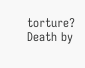torture? Death by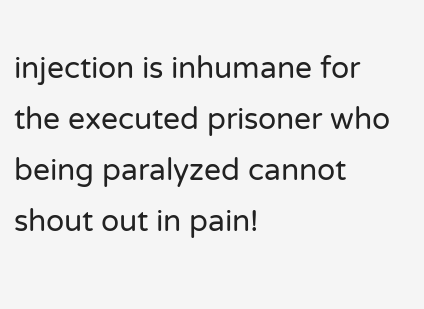injection is inhumane for the executed prisoner who being paralyzed cannot shout out in pain!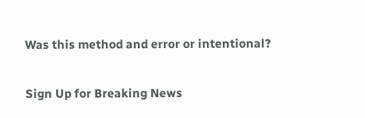Was this method and error or intentional?

Sign Up for Breaking News